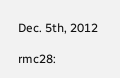Dec. 5th, 2012

rmc28: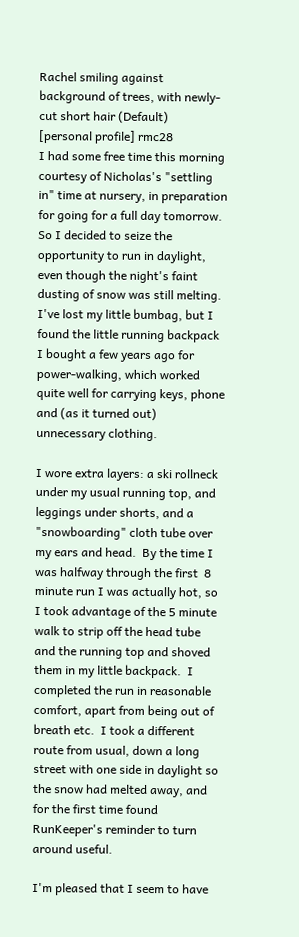Rachel smiling against background of trees, with newly-cut short hair (Default)
[personal profile] rmc28
I had some free time this morning courtesy of Nicholas's "settling in" time at nursery, in preparation for going for a full day tomorrow.  So I decided to seize the opportunity to run in daylight, even though the night's faint dusting of snow was still melting. I've lost my little bumbag, but I found the little running backpack I bought a few years ago for power-walking, which worked quite well for carrying keys, phone and (as it turned out) unnecessary clothing.

I wore extra layers: a ski rollneck under my usual running top, and leggings under shorts, and a "snowboarding" cloth tube over my ears and head.  By the time I was halfway through the first  8 minute run I was actually hot, so I took advantage of the 5 minute walk to strip off the head tube and the running top and shoved them in my little backpack.  I completed the run in reasonable comfort, apart from being out of breath etc.  I took a different route from usual, down a long street with one side in daylight so the snow had melted away, and for the first time found RunKeeper's reminder to turn around useful.

I'm pleased that I seem to have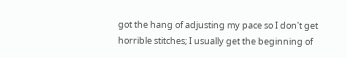got the hang of adjusting my pace so I don't get horrible stitches; I usually get the beginning of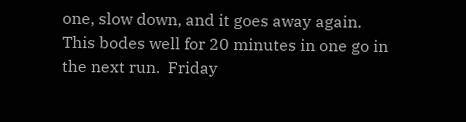one, slow down, and it goes away again.  This bodes well for 20 minutes in one go in the next run.  Friday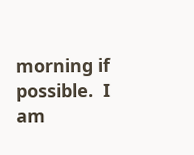morning if possible.  I am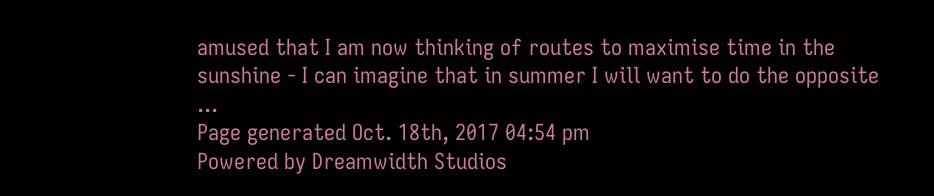amused that I am now thinking of routes to maximise time in the sunshine - I can imagine that in summer I will want to do the opposite ...
Page generated Oct. 18th, 2017 04:54 pm
Powered by Dreamwidth Studios